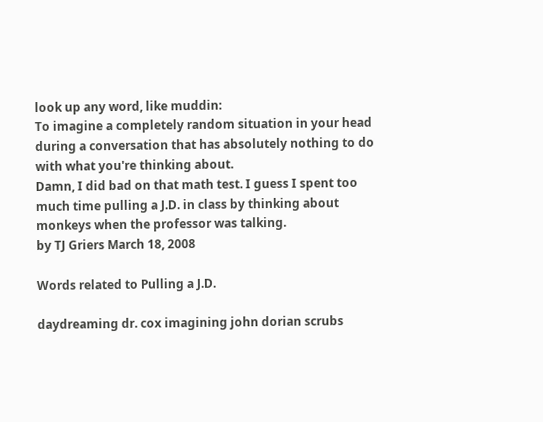look up any word, like muddin:
To imagine a completely random situation in your head during a conversation that has absolutely nothing to do with what you're thinking about.
Damn, I did bad on that math test. I guess I spent too much time pulling a J.D. in class by thinking about monkeys when the professor was talking.
by TJ Griers March 18, 2008

Words related to Pulling a J.D.

daydreaming dr. cox imagining john dorian scrubs